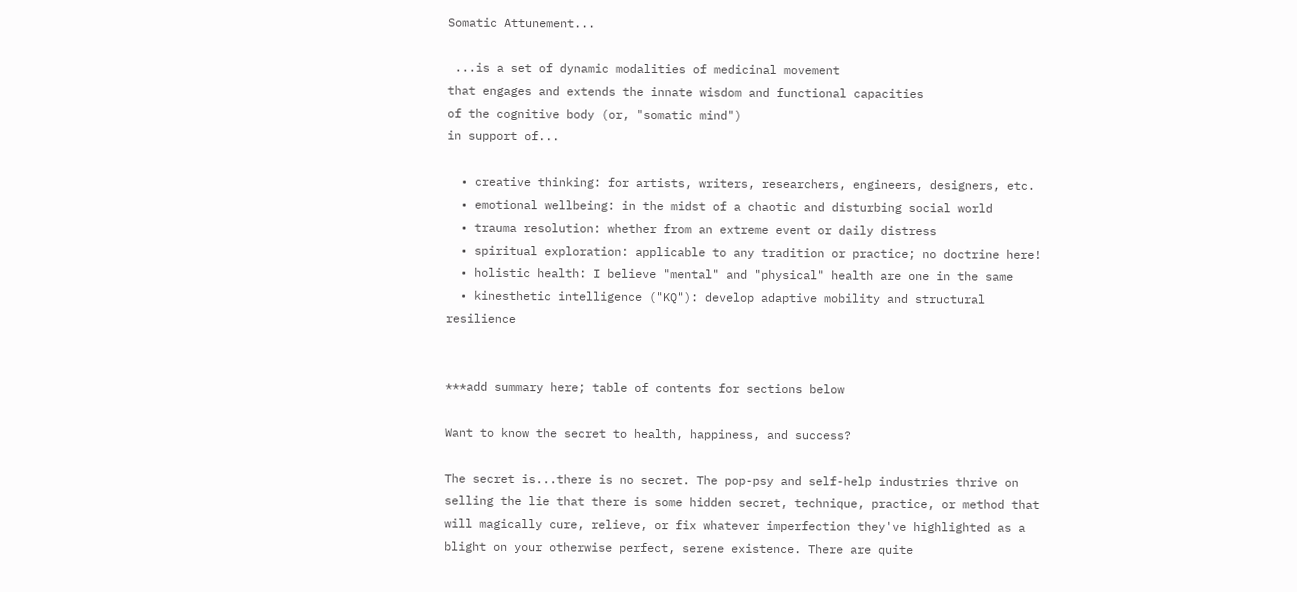Somatic Attunement...

 ...is a set of dynamic modalities of medicinal movement
that engages and extends the innate wisdom and functional capacities
of the cognitive body (or, "somatic mind")
in support of...

  • creative thinking: for artists, writers, researchers, engineers, designers, etc.
  • emotional wellbeing: in the midst of a chaotic and disturbing social world
  • trauma resolution: whether from an extreme event or daily distress
  • spiritual exploration: applicable to any tradition or practice; no doctrine here!
  • holistic health: I believe "mental" and "physical" health are one in the same
  • kinesthetic intelligence ("KQ"): develop adaptive mobility and structural resilience


***add summary here; table of contents for sections below

Want to know the secret to health, happiness, and success?

The secret is...there is no secret. The pop-psy and self-help industries thrive on selling the lie that there is some hidden secret, technique, practice, or method that will magically cure, relieve, or fix whatever imperfection they've highlighted as a blight on your otherwise perfect, serene existence. There are quite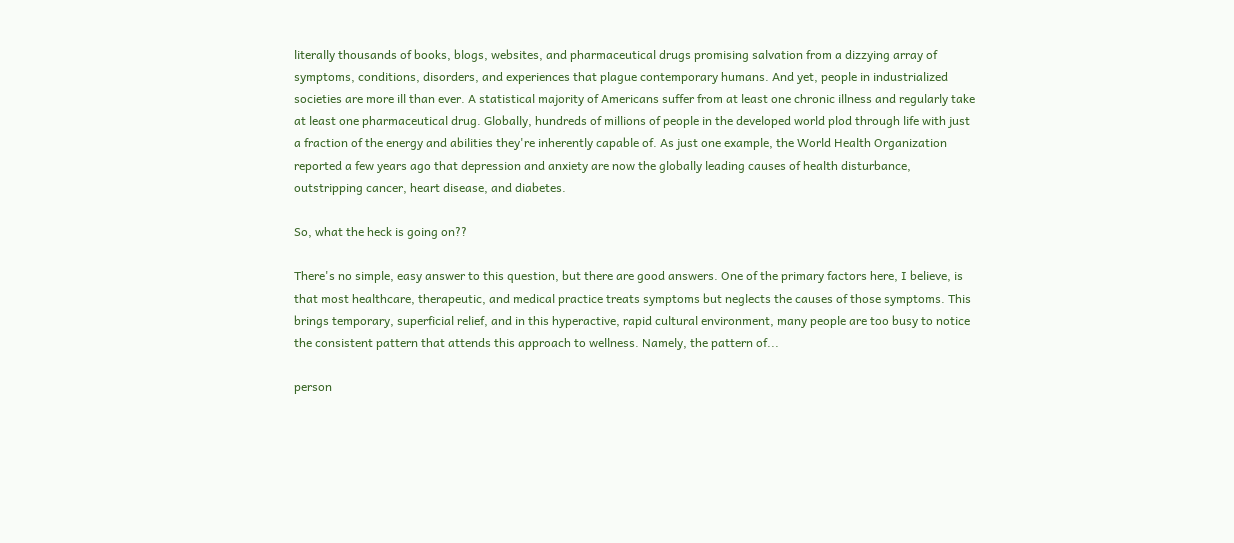literally thousands of books, blogs, websites, and pharmaceutical drugs promising salvation from a dizzying array of symptoms, conditions, disorders, and experiences that plague contemporary humans. And yet, people in industrialized societies are more ill than ever. A statistical majority of Americans suffer from at least one chronic illness and regularly take at least one pharmaceutical drug. Globally, hundreds of millions of people in the developed world plod through life with just a fraction of the energy and abilities they're inherently capable of. As just one example, the World Health Organization reported a few years ago that depression and anxiety are now the globally leading causes of health disturbance, outstripping cancer, heart disease, and diabetes.

So, what the heck is going on??

There's no simple, easy answer to this question, but there are good answers. One of the primary factors here, I believe, is that most healthcare, therapeutic, and medical practice treats symptoms but neglects the causes of those symptoms. This brings temporary, superficial relief, and in this hyperactive, rapid cultural environment, many people are too busy to notice the consistent pattern that attends this approach to wellness. Namely, the pattern of...

person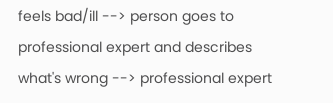feels bad/ill --> person goes to professional expert and describes what's wrong --> professional expert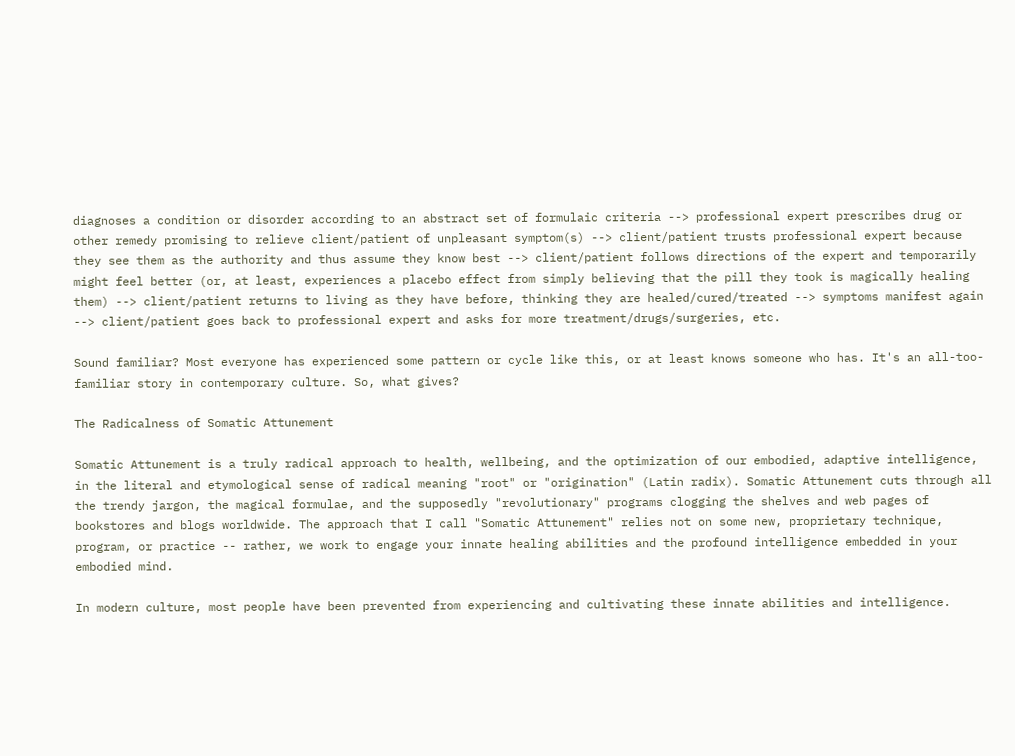diagnoses a condition or disorder according to an abstract set of formulaic criteria --> professional expert prescribes drug or other remedy promising to relieve client/patient of unpleasant symptom(s) --> client/patient trusts professional expert because they see them as the authority and thus assume they know best --> client/patient follows directions of the expert and temporarily might feel better (or, at least, experiences a placebo effect from simply believing that the pill they took is magically healing them) --> client/patient returns to living as they have before, thinking they are healed/cured/treated --> symptoms manifest again --> client/patient goes back to professional expert and asks for more treatment/drugs/surgeries, etc.

Sound familiar? Most everyone has experienced some pattern or cycle like this, or at least knows someone who has. It's an all-too-familiar story in contemporary culture. So, what gives?

The Radicalness of Somatic Attunement

Somatic Attunement is a truly radical approach to health, wellbeing, and the optimization of our embodied, adaptive intelligence, in the literal and etymological sense of radical meaning "root" or "origination" (Latin radix). Somatic Attunement cuts through all the trendy jargon, the magical formulae, and the supposedly "revolutionary" programs clogging the shelves and web pages of bookstores and blogs worldwide. The approach that I call "Somatic Attunement" relies not on some new, proprietary technique, program, or practice -- rather, we work to engage your innate healing abilities and the profound intelligence embedded in your embodied mind.

In modern culture, most people have been prevented from experiencing and cultivating these innate abilities and intelligence.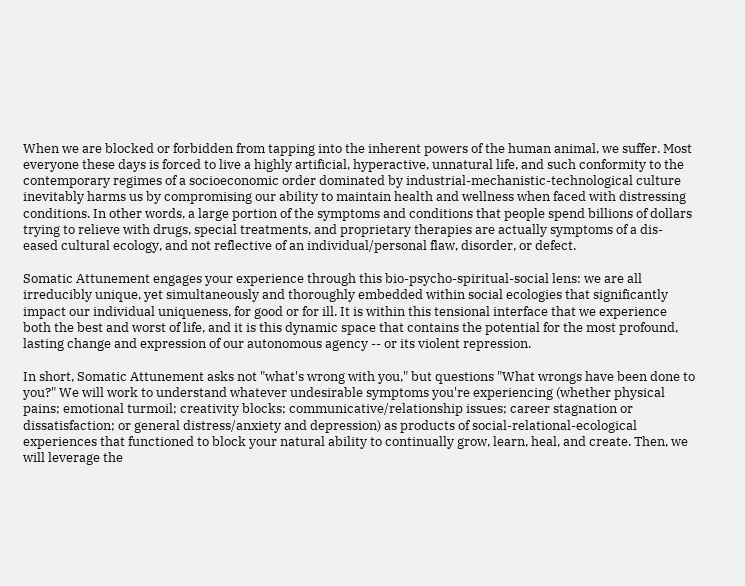When we are blocked or forbidden from tapping into the inherent powers of the human animal, we suffer. Most everyone these days is forced to live a highly artificial, hyperactive, unnatural life, and such conformity to the contemporary regimes of a socioeconomic order dominated by industrial-mechanistic-technological culture inevitably harms us by compromising our ability to maintain health and wellness when faced with distressing conditions. In other words, a large portion of the symptoms and conditions that people spend billions of dollars trying to relieve with drugs, special treatments, and proprietary therapies are actually symptoms of a dis-eased cultural ecology, and not reflective of an individual/personal flaw, disorder, or defect.

Somatic Attunement engages your experience through this bio-psycho-spiritual-social lens: we are all irreducibly unique, yet simultaneously and thoroughly embedded within social ecologies that significantly impact our individual uniqueness, for good or for ill. It is within this tensional interface that we experience both the best and worst of life, and it is this dynamic space that contains the potential for the most profound, lasting change and expression of our autonomous agency -- or its violent repression.

In short, Somatic Attunement asks not "what's wrong with you," but questions "What wrongs have been done to you?" We will work to understand whatever undesirable symptoms you're experiencing (whether physical pains; emotional turmoil; creativity blocks; communicative/relationship issues; career stagnation or dissatisfaction; or general distress/anxiety and depression) as products of social-relational-ecological experiences that functioned to block your natural ability to continually grow, learn, heal, and create. Then, we will leverage the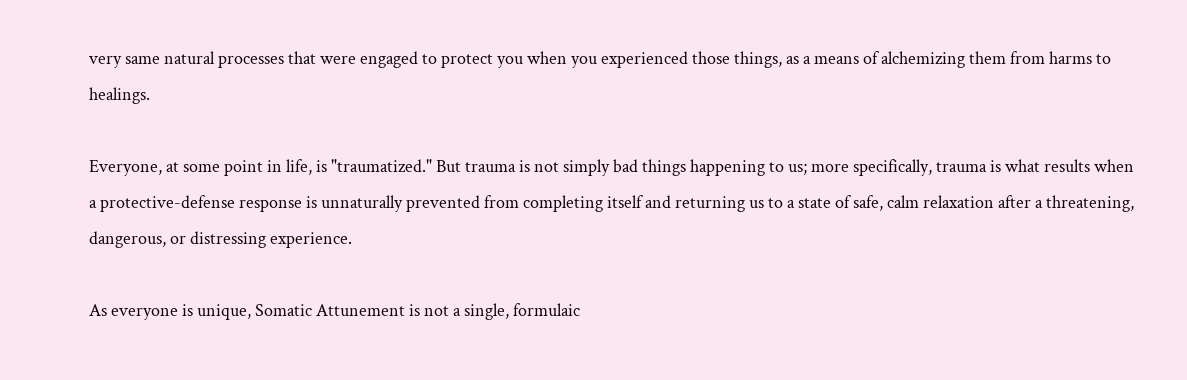very same natural processes that were engaged to protect you when you experienced those things, as a means of alchemizing them from harms to healings.

Everyone, at some point in life, is "traumatized." But trauma is not simply bad things happening to us; more specifically, trauma is what results when a protective-defense response is unnaturally prevented from completing itself and returning us to a state of safe, calm relaxation after a threatening, dangerous, or distressing experience.

As everyone is unique, Somatic Attunement is not a single, formulaic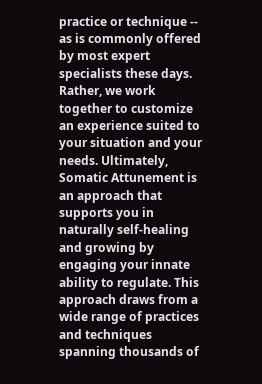practice or technique -- as is commonly offered by most expert specialists these days. Rather, we work together to customize an experience suited to your situation and your needs. Ultimately, Somatic Attunement is an approach that supports you in naturally self-healing and growing by engaging your innate ability to regulate. This approach draws from a wide range of practices and techniques spanning thousands of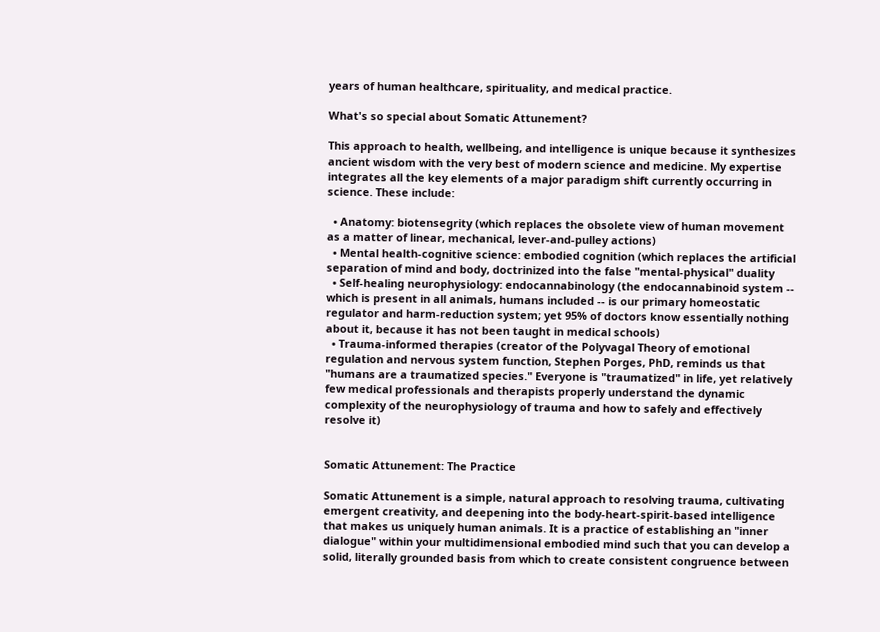years of human healthcare, spirituality, and medical practice.

What's so special about Somatic Attunement?

This approach to health, wellbeing, and intelligence is unique because it synthesizes ancient wisdom with the very best of modern science and medicine. My expertise integrates all the key elements of a major paradigm shift currently occurring in science. These include:

  • Anatomy: biotensegrity (which replaces the obsolete view of human movement as a matter of linear, mechanical, lever-and-pulley actions)
  • Mental health-cognitive science: embodied cognition (which replaces the artificial separation of mind and body, doctrinized into the false "mental-physical" duality
  • Self-healing neurophysiology: endocannabinology (the endocannabinoid system -- which is present in all animals, humans included -- is our primary homeostatic regulator and harm-reduction system; yet 95% of doctors know essentially nothing about it, because it has not been taught in medical schools)
  • Trauma-informed therapies (creator of the Polyvagal Theory of emotional regulation and nervous system function, Stephen Porges, PhD, reminds us that "humans are a traumatized species." Everyone is "traumatized" in life, yet relatively few medical professionals and therapists properly understand the dynamic complexity of the neurophysiology of trauma and how to safely and effectively resolve it)


Somatic Attunement: The Practice

Somatic Attunement is a simple, natural approach to resolving trauma, cultivating emergent creativity, and deepening into the body-heart-spirit-based intelligence that makes us uniquely human animals. It is a practice of establishing an "inner dialogue" within your multidimensional embodied mind such that you can develop a solid, literally grounded basis from which to create consistent congruence between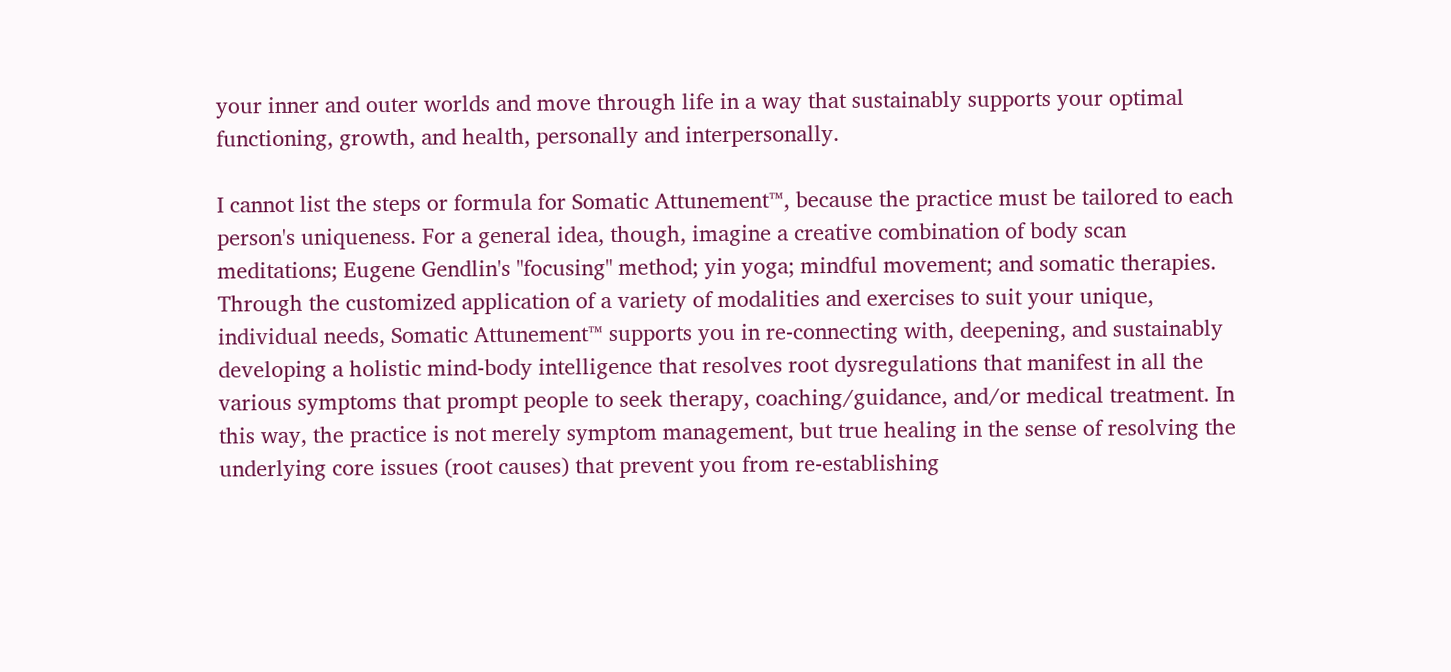your inner and outer worlds and move through life in a way that sustainably supports your optimal functioning, growth, and health, personally and interpersonally.

I cannot list the steps or formula for Somatic Attunement™, because the practice must be tailored to each person's uniqueness. For a general idea, though, imagine a creative combination of body scan meditations; Eugene Gendlin's "focusing" method; yin yoga; mindful movement; and somatic therapies. Through the customized application of a variety of modalities and exercises to suit your unique, individual needs, Somatic Attunement™ supports you in re-connecting with, deepening, and sustainably developing a holistic mind-body intelligence that resolves root dysregulations that manifest in all the various symptoms that prompt people to seek therapy, coaching/guidance, and/or medical treatment. In this way, the practice is not merely symptom management, but true healing in the sense of resolving the underlying core issues (root causes) that prevent you from re-establishing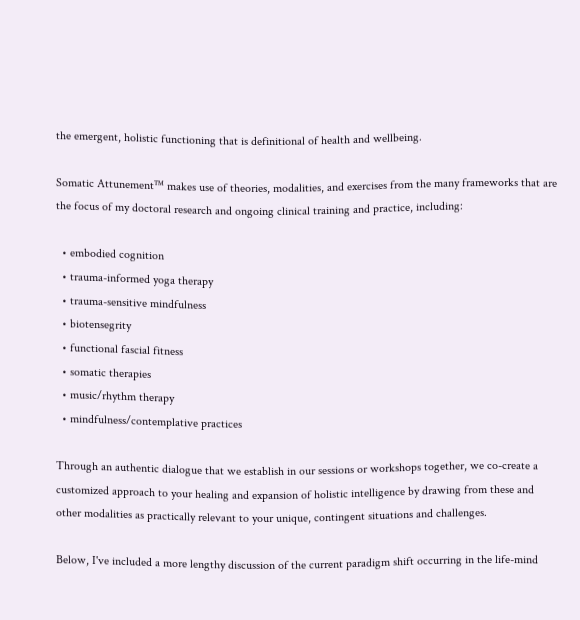the emergent, holistic functioning that is definitional of health and wellbeing.

Somatic Attunement™ makes use of theories, modalities, and exercises from the many frameworks that are the focus of my doctoral research and ongoing clinical training and practice, including:

  • embodied cognition
  • trauma-informed yoga therapy
  • trauma-sensitive mindfulness
  • biotensegrity
  • functional fascial fitness
  • somatic therapies
  • music/rhythm therapy
  • mindfulness/contemplative practices

Through an authentic dialogue that we establish in our sessions or workshops together, we co-create a customized approach to your healing and expansion of holistic intelligence by drawing from these and other modalities as practically relevant to your unique, contingent situations and challenges.

Below, I've included a more lengthy discussion of the current paradigm shift occurring in the life-mind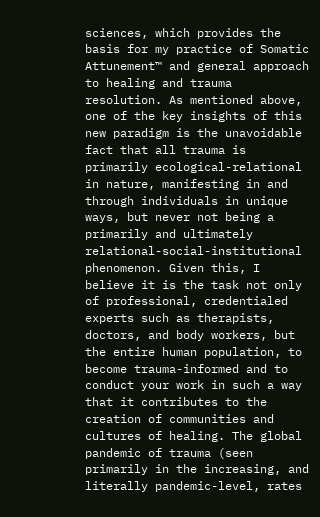sciences, which provides the basis for my practice of Somatic Attunement™ and general approach to healing and trauma resolution. As mentioned above, one of the key insights of this new paradigm is the unavoidable fact that all trauma is primarily ecological-relational in nature, manifesting in and through individuals in unique ways, but never not being a primarily and ultimately relational-social-institutional phenomenon. Given this, I believe it is the task not only of professional, credentialed experts such as therapists, doctors, and body workers, but the entire human population, to become trauma-informed and to conduct your work in such a way that it contributes to the creation of communities and cultures of healing. The global pandemic of trauma (seen primarily in the increasing, and literally pandemic-level, rates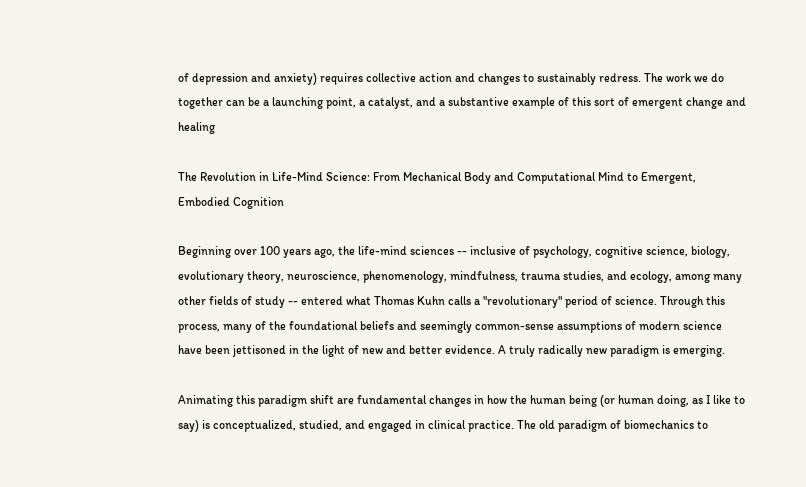of depression and anxiety) requires collective action and changes to sustainably redress. The work we do together can be a launching point, a catalyst, and a substantive example of this sort of emergent change and healing

The Revolution in Life-Mind Science: From Mechanical Body and Computational Mind to Emergent, Embodied Cognition

Beginning over 100 years ago, the life-mind sciences -- inclusive of psychology, cognitive science, biology, evolutionary theory, neuroscience, phenomenology, mindfulness, trauma studies, and ecology, among many other fields of study -- entered what Thomas Kuhn calls a "revolutionary" period of science. Through this process, many of the foundational beliefs and seemingly common-sense assumptions of modern science have been jettisoned in the light of new and better evidence. A truly radically new paradigm is emerging.

Animating this paradigm shift are fundamental changes in how the human being (or human doing, as I like to say) is conceptualized, studied, and engaged in clinical practice. The old paradigm of biomechanics to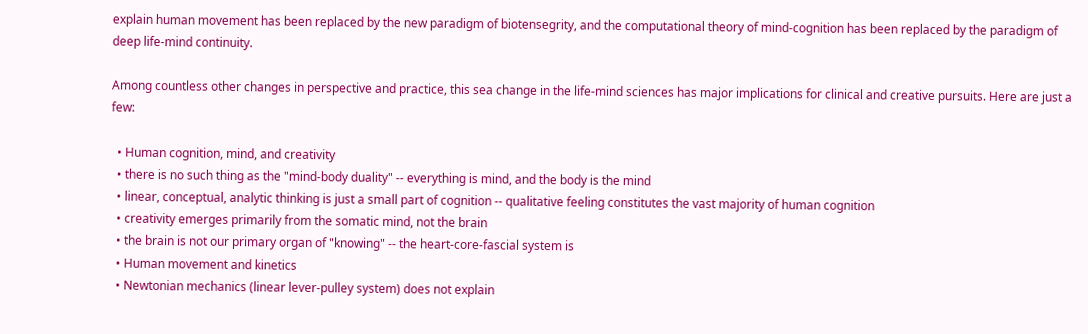explain human movement has been replaced by the new paradigm of biotensegrity, and the computational theory of mind-cognition has been replaced by the paradigm of deep life-mind continuity.

Among countless other changes in perspective and practice, this sea change in the life-mind sciences has major implications for clinical and creative pursuits. Here are just a few:

  • Human cognition, mind, and creativity
  • there is no such thing as the "mind-body duality" -- everything is mind, and the body is the mind
  • linear, conceptual, analytic thinking is just a small part of cognition -- qualitative feeling constitutes the vast majority of human cognition
  • creativity emerges primarily from the somatic mind, not the brain
  • the brain is not our primary organ of "knowing" -- the heart-core-fascial system is
  • Human movement and kinetics
  • Newtonian mechanics (linear lever-pulley system) does not explain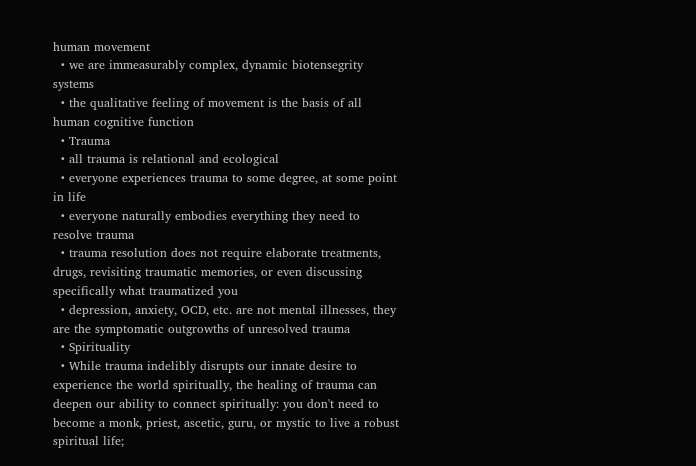human movement
  • we are immeasurably complex, dynamic biotensegrity systems
  • the qualitative feeling of movement is the basis of all human cognitive function
  • Trauma
  • all trauma is relational and ecological
  • everyone experiences trauma to some degree, at some point in life
  • everyone naturally embodies everything they need to resolve trauma
  • trauma resolution does not require elaborate treatments, drugs, revisiting traumatic memories, or even discussing specifically what traumatized you
  • depression, anxiety, OCD, etc. are not mental illnesses, they are the symptomatic outgrowths of unresolved trauma
  • Spirituality
  • While trauma indelibly disrupts our innate desire to experience the world spiritually, the healing of trauma can deepen our ability to connect spiritually: you don't need to become a monk, priest, ascetic, guru, or mystic to live a robust spiritual life;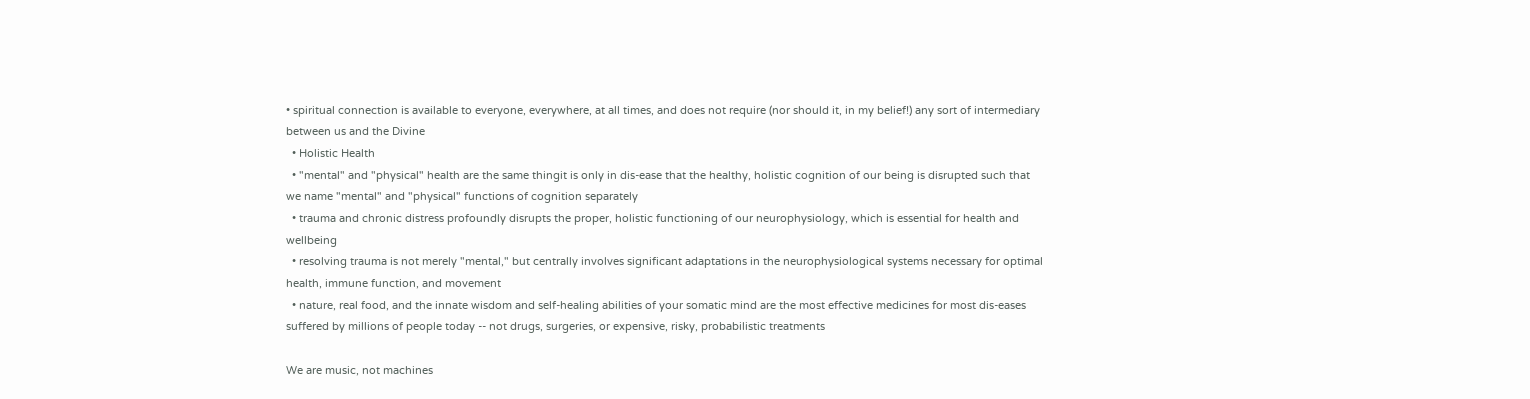• spiritual connection is available to everyone, everywhere, at all times, and does not require (nor should it, in my belief!) any sort of intermediary between us and the Divine
  • Holistic Health
  • "mental" and "physical" health are the same thingit is only in dis-ease that the healthy, holistic cognition of our being is disrupted such that we name "mental" and "physical" functions of cognition separately
  • trauma and chronic distress profoundly disrupts the proper, holistic functioning of our neurophysiology, which is essential for health and wellbeing
  • resolving trauma is not merely "mental," but centrally involves significant adaptations in the neurophysiological systems necessary for optimal health, immune function, and movement
  • nature, real food, and the innate wisdom and self-healing abilities of your somatic mind are the most effective medicines for most dis-eases suffered by millions of people today -- not drugs, surgeries, or expensive, risky, probabilistic treatments

We are music, not machines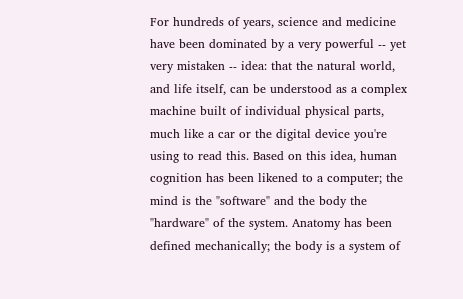For hundreds of years, science and medicine have been dominated by a very powerful -- yet very mistaken -- idea: that the natural world, and life itself, can be understood as a complex machine built of individual physical parts, much like a car or the digital device you're using to read this. Based on this idea, human cognition has been likened to a computer; the mind is the "software" and the body the "hardware" of the system. Anatomy has been defined mechanically; the body is a system of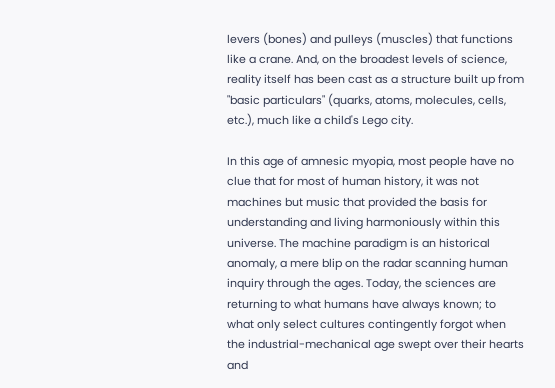levers (bones) and pulleys (muscles) that functions like a crane. And, on the broadest levels of science, reality itself has been cast as a structure built up from "basic particulars" (quarks, atoms, molecules, cells, etc.), much like a child's Lego city.

In this age of amnesic myopia, most people have no clue that for most of human history, it was not machines but music that provided the basis for understanding and living harmoniously within this universe. The machine paradigm is an historical anomaly, a mere blip on the radar scanning human inquiry through the ages. Today, the sciences are returning to what humans have always known; to what only select cultures contingently forgot when the industrial-mechanical age swept over their hearts and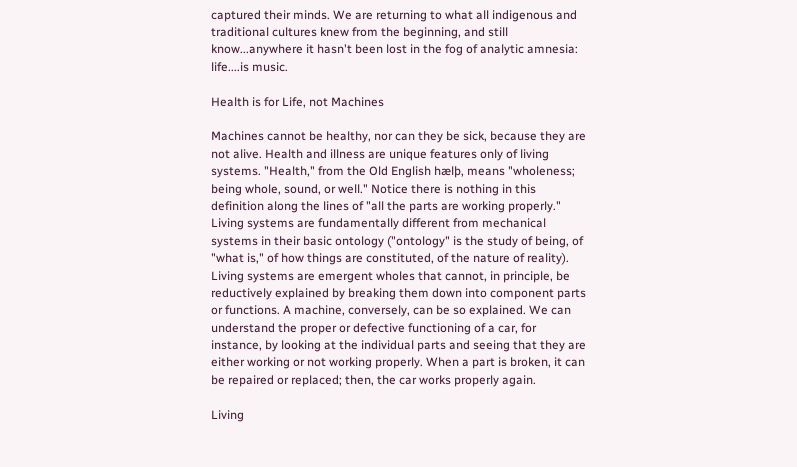captured their minds. We are returning to what all indigenous and traditional cultures knew from the beginning, and still know...anywhere it hasn't been lost in the fog of analytic amnesia: life....is music.

Health is for Life, not Machines

Machines cannot be healthy, nor can they be sick, because they are not alive. Health and illness are unique features only of living systems. "Health," from the Old English hælþ, means "wholeness; being whole, sound, or well." Notice there is nothing in this definition along the lines of "all the parts are working properly." Living systems are fundamentally different from mechanical systems in their basic ontology ("ontology" is the study of being, of "what is," of how things are constituted, of the nature of reality). Living systems are emergent wholes that cannot, in principle, be reductively explained by breaking them down into component parts or functions. A machine, conversely, can be so explained. We can understand the proper or defective functioning of a car, for instance, by looking at the individual parts and seeing that they are either working or not working properly. When a part is broken, it can be repaired or replaced; then, the car works properly again.

Living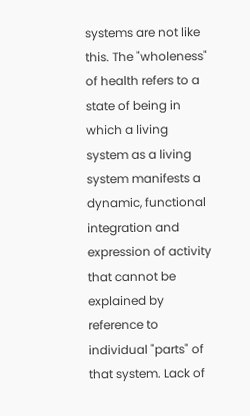systems are not like this. The "wholeness" of health refers to a state of being in which a living system as a living system manifests a dynamic, functional integration and expression of activity that cannot be explained by reference to individual "parts" of that system. Lack of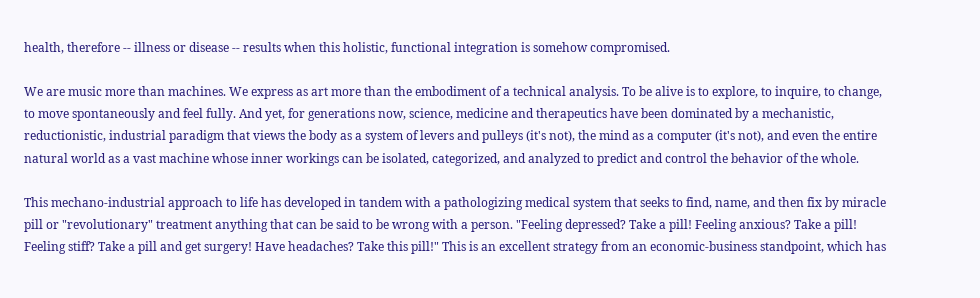health, therefore -- illness or disease -- results when this holistic, functional integration is somehow compromised.

We are music more than machines. We express as art more than the embodiment of a technical analysis. To be alive is to explore, to inquire, to change, to move spontaneously and feel fully. And yet, for generations now, science, medicine and therapeutics have been dominated by a mechanistic, reductionistic, industrial paradigm that views the body as a system of levers and pulleys (it's not), the mind as a computer (it's not), and even the entire natural world as a vast machine whose inner workings can be isolated, categorized, and analyzed to predict and control the behavior of the whole.

This mechano-industrial approach to life has developed in tandem with a pathologizing medical system that seeks to find, name, and then fix by miracle pill or "revolutionary" treatment anything that can be said to be wrong with a person. "Feeling depressed? Take a pill! Feeling anxious? Take a pill! Feeling stiff? Take a pill and get surgery! Have headaches? Take this pill!" This is an excellent strategy from an economic-business standpoint, which has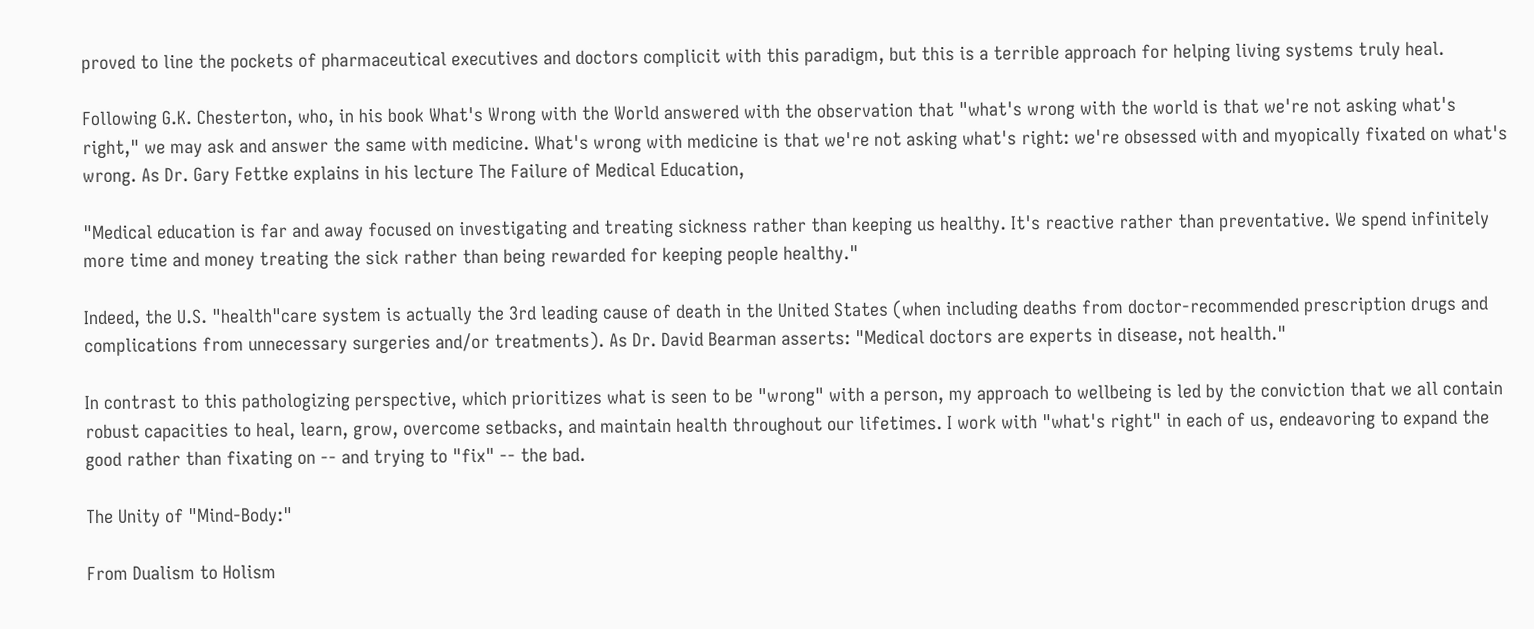proved to line the pockets of pharmaceutical executives and doctors complicit with this paradigm, but this is a terrible approach for helping living systems truly heal.

Following G.K. Chesterton, who, in his book What's Wrong with the World answered with the observation that "what's wrong with the world is that we're not asking what's right," we may ask and answer the same with medicine. What's wrong with medicine is that we're not asking what's right: we're obsessed with and myopically fixated on what's wrong. As Dr. Gary Fettke explains in his lecture The Failure of Medical Education,

"Medical education is far and away focused on investigating and treating sickness rather than keeping us healthy. It's reactive rather than preventative. We spend infinitely more time and money treating the sick rather than being rewarded for keeping people healthy."

Indeed, the U.S. "health"care system is actually the 3rd leading cause of death in the United States (when including deaths from doctor-recommended prescription drugs and complications from unnecessary surgeries and/or treatments). As Dr. David Bearman asserts: "Medical doctors are experts in disease, not health."

In contrast to this pathologizing perspective, which prioritizes what is seen to be "wrong" with a person, my approach to wellbeing is led by the conviction that we all contain robust capacities to heal, learn, grow, overcome setbacks, and maintain health throughout our lifetimes. I work with "what's right" in each of us, endeavoring to expand the good rather than fixating on -- and trying to "fix" -- the bad.

The Unity of "Mind-Body:"

From Dualism to Holism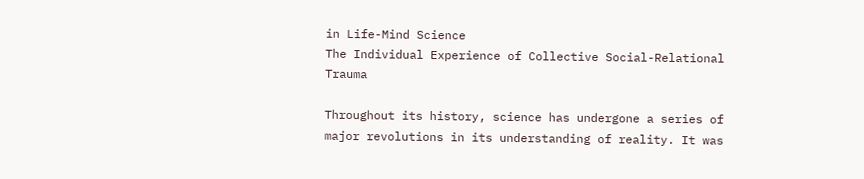in Life-Mind Science
The Individual Experience of Collective Social-Relational Trauma

Throughout its history, science has undergone a series of major revolutions in its understanding of reality. It was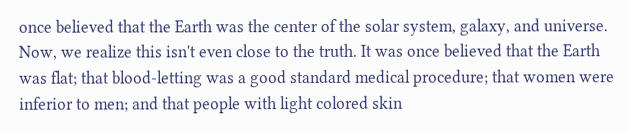once believed that the Earth was the center of the solar system, galaxy, and universe. Now, we realize this isn't even close to the truth. It was once believed that the Earth was flat; that blood-letting was a good standard medical procedure; that women were inferior to men; and that people with light colored skin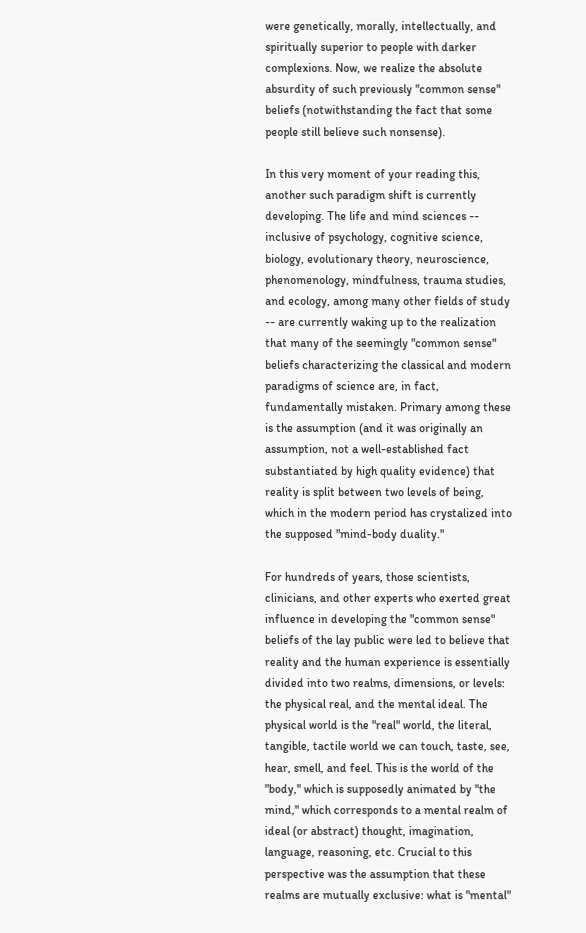were genetically, morally, intellectually, and spiritually superior to people with darker complexions. Now, we realize the absolute absurdity of such previously "common sense" beliefs (notwithstanding the fact that some people still believe such nonsense).

In this very moment of your reading this, another such paradigm shift is currently developing. The life and mind sciences -- inclusive of psychology, cognitive science, biology, evolutionary theory, neuroscience, phenomenology, mindfulness, trauma studies, and ecology, among many other fields of study -- are currently waking up to the realization that many of the seemingly "common sense" beliefs characterizing the classical and modern paradigms of science are, in fact, fundamentally mistaken. Primary among these is the assumption (and it was originally an assumption, not a well-established fact substantiated by high quality evidence) that reality is split between two levels of being, which in the modern period has crystalized into the supposed "mind-body duality."

For hundreds of years, those scientists, clinicians, and other experts who exerted great influence in developing the "common sense" beliefs of the lay public were led to believe that reality and the human experience is essentially divided into two realms, dimensions, or levels: the physical real, and the mental ideal. The physical world is the "real" world, the literal, tangible, tactile world we can touch, taste, see, hear, smell, and feel. This is the world of the "body," which is supposedly animated by "the mind," which corresponds to a mental realm of ideal (or abstract) thought, imagination, language, reasoning, etc. Crucial to this perspective was the assumption that these realms are mutually exclusive: what is "mental"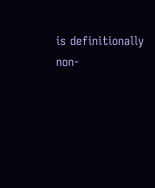is definitionally non-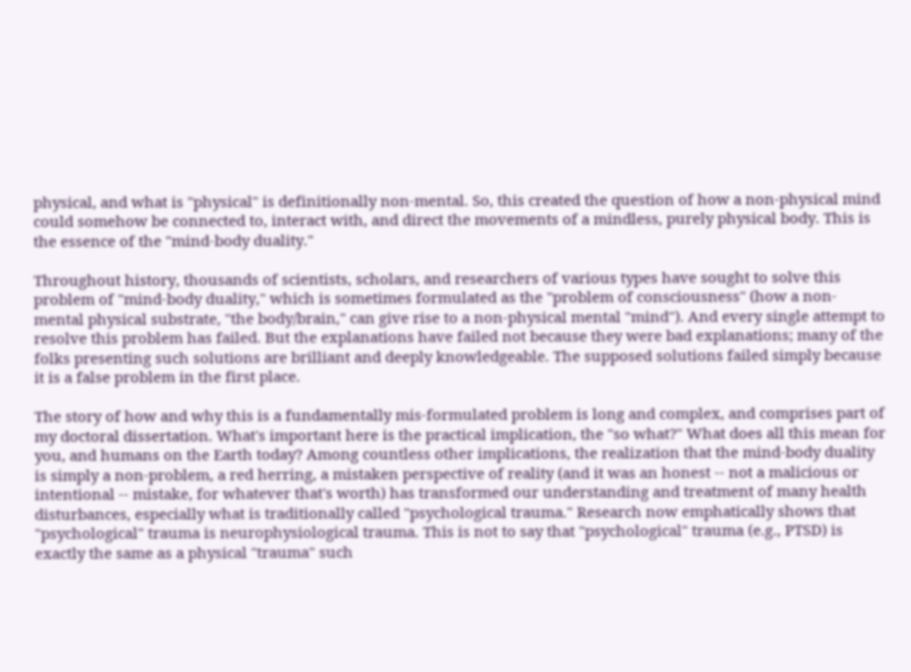physical, and what is "physical" is definitionally non-mental. So, this created the question of how a non-physical mind could somehow be connected to, interact with, and direct the movements of a mindless, purely physical body. This is the essence of the "mind-body duality."

Throughout history, thousands of scientists, scholars, and researchers of various types have sought to solve this problem of "mind-body duality," which is sometimes formulated as the "problem of consciousness" (how a non-mental physical substrate, "the body/brain," can give rise to a non-physical mental "mind"). And every single attempt to resolve this problem has failed. But the explanations have failed not because they were bad explanations; many of the folks presenting such solutions are brilliant and deeply knowledgeable. The supposed solutions failed simply because it is a false problem in the first place.

The story of how and why this is a fundamentally mis-formulated problem is long and complex, and comprises part of my doctoral dissertation. What's important here is the practical implication, the "so what?" What does all this mean for you, and humans on the Earth today? Among countless other implications, the realization that the mind-body duality is simply a non-problem, a red herring, a mistaken perspective of reality (and it was an honest -- not a malicious or intentional -- mistake, for whatever that's worth) has transformed our understanding and treatment of many health disturbances, especially what is traditionally called "psychological trauma." Research now emphatically shows that "psychological" trauma is neurophysiological trauma. This is not to say that "psychological" trauma (e.g., PTSD) is exactly the same as a physical "trauma" such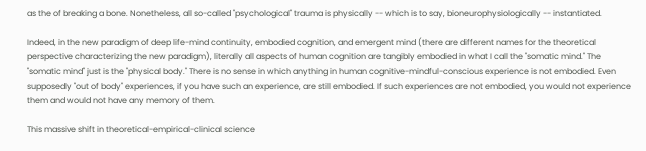as the of breaking a bone. Nonetheless, all so-called "psychological" trauma is physically -- which is to say, bioneurophysiologically -- instantiated.

Indeed, in the new paradigm of deep life-mind continuity, embodied cognition, and emergent mind (there are different names for the theoretical perspective characterizing the new paradigm), literally all aspects of human cognition are tangibly embodied in what I call the "somatic mind." The "somatic mind" just is the "physical body." There is no sense in which anything in human cognitive-mindful-conscious experience is not embodied. Even supposedly "out of body" experiences, if you have such an experience, are still embodied. If such experiences are not embodied, you would not experience them and would not have any memory of them.

This massive shift in theoretical-empirical-clinical science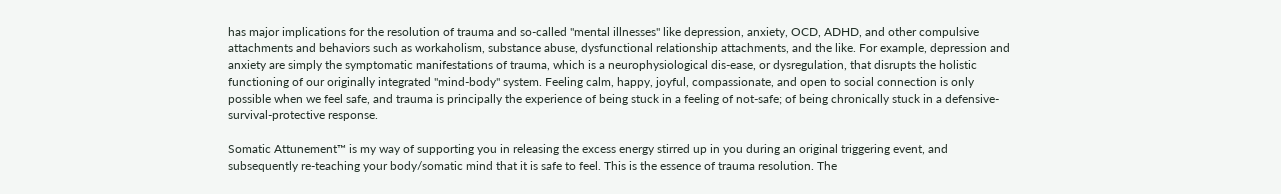has major implications for the resolution of trauma and so-called "mental illnesses" like depression, anxiety, OCD, ADHD, and other compulsive attachments and behaviors such as workaholism, substance abuse, dysfunctional relationship attachments, and the like. For example, depression and anxiety are simply the symptomatic manifestations of trauma, which is a neurophysiological dis-ease, or dysregulation, that disrupts the holistic functioning of our originally integrated "mind-body" system. Feeling calm, happy, joyful, compassionate, and open to social connection is only possible when we feel safe, and trauma is principally the experience of being stuck in a feeling of not-safe; of being chronically stuck in a defensive-survival-protective response.

Somatic Attunement™ is my way of supporting you in releasing the excess energy stirred up in you during an original triggering event, and subsequently re-teaching your body/somatic mind that it is safe to feel. This is the essence of trauma resolution. The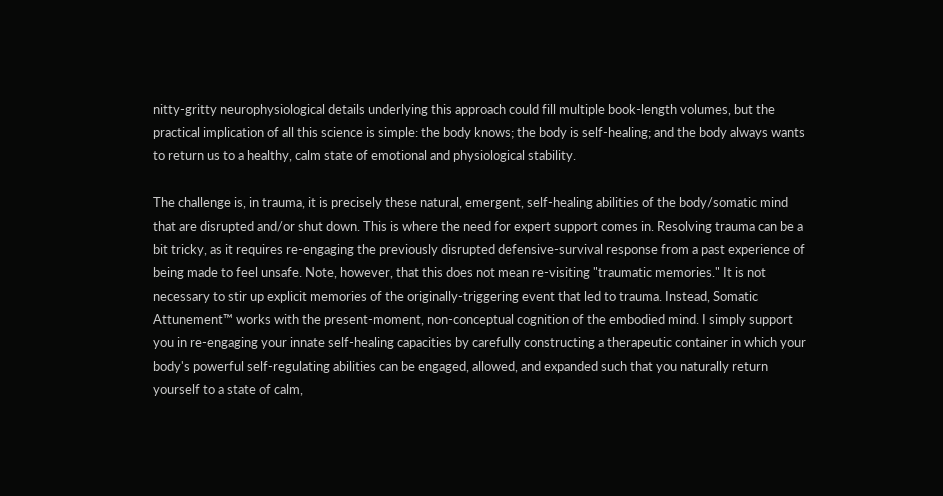nitty-gritty neurophysiological details underlying this approach could fill multiple book-length volumes, but the practical implication of all this science is simple: the body knows; the body is self-healing; and the body always wants to return us to a healthy, calm state of emotional and physiological stability.

The challenge is, in trauma, it is precisely these natural, emergent, self-healing abilities of the body/somatic mind that are disrupted and/or shut down. This is where the need for expert support comes in. Resolving trauma can be a bit tricky, as it requires re-engaging the previously disrupted defensive-survival response from a past experience of being made to feel unsafe. Note, however, that this does not mean re-visiting "traumatic memories." It is not necessary to stir up explicit memories of the originally-triggering event that led to trauma. Instead, Somatic Attunement™ works with the present-moment, non-conceptual cognition of the embodied mind. I simply support you in re-engaging your innate self-healing capacities by carefully constructing a therapeutic container in which your body's powerful self-regulating abilities can be engaged, allowed, and expanded such that you naturally return yourself to a state of calm,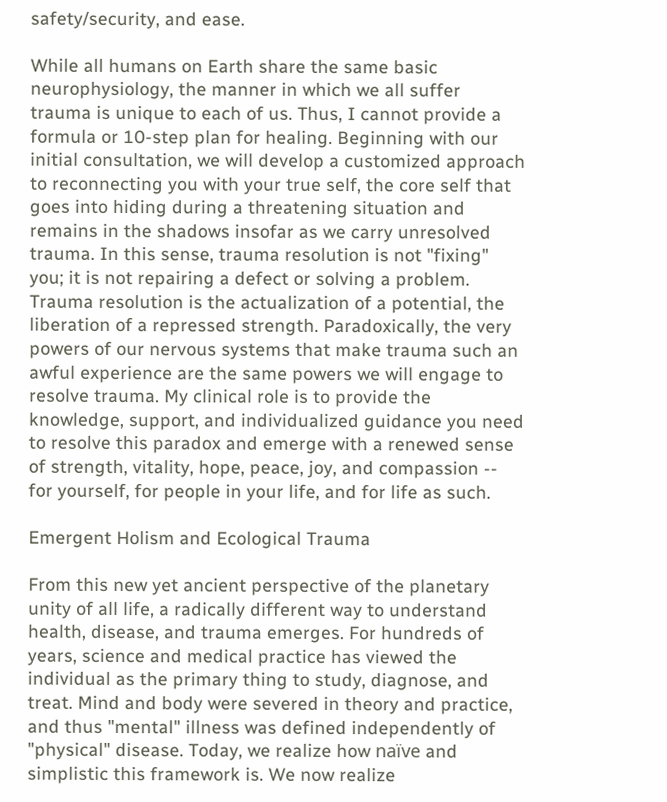safety/security, and ease.

While all humans on Earth share the same basic neurophysiology, the manner in which we all suffer trauma is unique to each of us. Thus, I cannot provide a formula or 10-step plan for healing. Beginning with our initial consultation, we will develop a customized approach to reconnecting you with your true self, the core self that goes into hiding during a threatening situation and remains in the shadows insofar as we carry unresolved trauma. In this sense, trauma resolution is not "fixing" you; it is not repairing a defect or solving a problem. Trauma resolution is the actualization of a potential, the liberation of a repressed strength. Paradoxically, the very powers of our nervous systems that make trauma such an awful experience are the same powers we will engage to resolve trauma. My clinical role is to provide the knowledge, support, and individualized guidance you need to resolve this paradox and emerge with a renewed sense of strength, vitality, hope, peace, joy, and compassion -- for yourself, for people in your life, and for life as such.

Emergent Holism and Ecological Trauma

From this new yet ancient perspective of the planetary unity of all life, a radically different way to understand health, disease, and trauma emerges. For hundreds of years, science and medical practice has viewed the individual as the primary thing to study, diagnose, and treat. Mind and body were severed in theory and practice, and thus "mental" illness was defined independently of "physical" disease. Today, we realize how naïve and simplistic this framework is. We now realize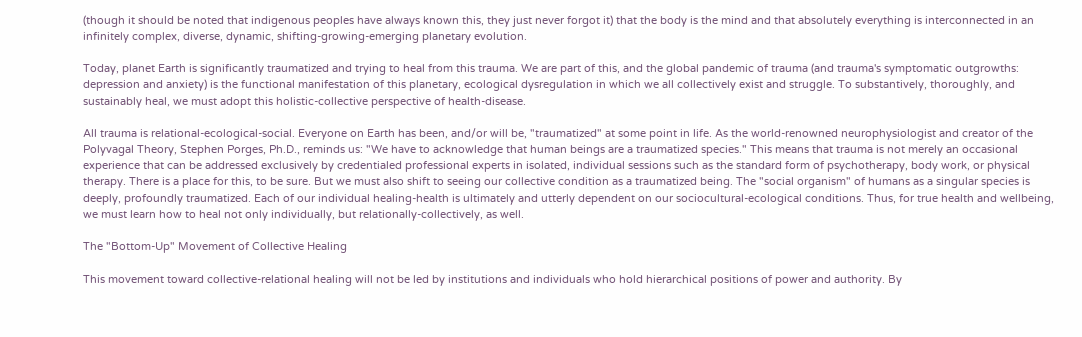(though it should be noted that indigenous peoples have always known this, they just never forgot it) that the body is the mind and that absolutely everything is interconnected in an infinitely complex, diverse, dynamic, shifting-growing-emerging planetary evolution.

Today, planet Earth is significantly traumatized and trying to heal from this trauma. We are part of this, and the global pandemic of trauma (and trauma's symptomatic outgrowths: depression and anxiety) is the functional manifestation of this planetary, ecological dysregulation in which we all collectively exist and struggle. To substantively, thoroughly, and sustainably heal, we must adopt this holistic-collective perspective of health-disease.

All trauma is relational-ecological-social. Everyone on Earth has been, and/or will be, "traumatized" at some point in life. As the world-renowned neurophysiologist and creator of the Polyvagal Theory, Stephen Porges, Ph.D., reminds us: "We have to acknowledge that human beings are a traumatized species." This means that trauma is not merely an occasional experience that can be addressed exclusively by credentialed professional experts in isolated, individual sessions such as the standard form of psychotherapy, body work, or physical therapy. There is a place for this, to be sure. But we must also shift to seeing our collective condition as a traumatized being. The "social organism" of humans as a singular species is deeply, profoundly traumatized. Each of our individual healing-health is ultimately and utterly dependent on our sociocultural-ecological conditions. Thus, for true health and wellbeing, we must learn how to heal not only individually, but relationally-collectively, as well.

The "Bottom-Up" Movement of Collective Healing

This movement toward collective-relational healing will not be led by institutions and individuals who hold hierarchical positions of power and authority. By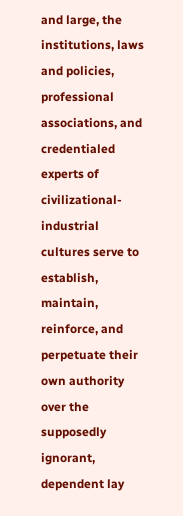and large, the institutions, laws and policies, professional associations, and credentialed experts of civilizational-industrial cultures serve to establish, maintain, reinforce, and perpetuate their own authority over the supposedly ignorant, dependent lay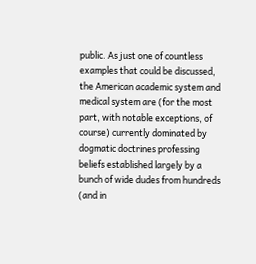public. As just one of countless examples that could be discussed, the American academic system and medical system are (for the most part, with notable exceptions, of course) currently dominated by dogmatic doctrines professing beliefs established largely by a bunch of wide dudes from hundreds (and in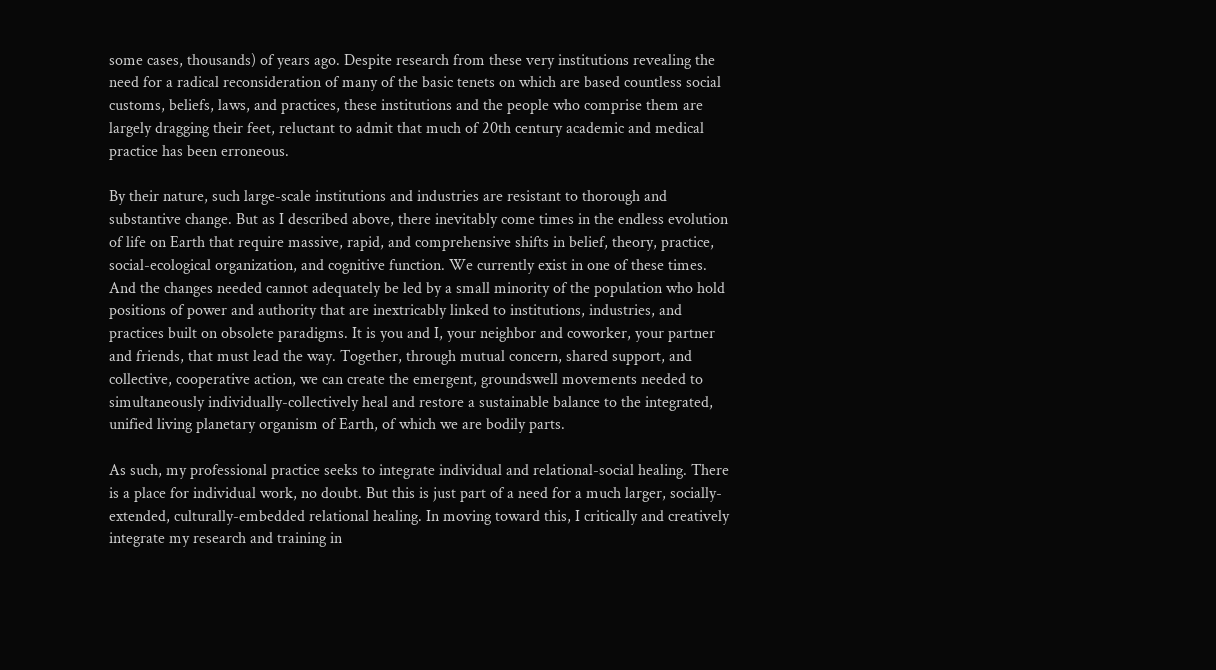some cases, thousands) of years ago. Despite research from these very institutions revealing the need for a radical reconsideration of many of the basic tenets on which are based countless social customs, beliefs, laws, and practices, these institutions and the people who comprise them are largely dragging their feet, reluctant to admit that much of 20th century academic and medical practice has been erroneous.

By their nature, such large-scale institutions and industries are resistant to thorough and substantive change. But as I described above, there inevitably come times in the endless evolution of life on Earth that require massive, rapid, and comprehensive shifts in belief, theory, practice, social-ecological organization, and cognitive function. We currently exist in one of these times. And the changes needed cannot adequately be led by a small minority of the population who hold positions of power and authority that are inextricably linked to institutions, industries, and practices built on obsolete paradigms. It is you and I, your neighbor and coworker, your partner and friends, that must lead the way. Together, through mutual concern, shared support, and collective, cooperative action, we can create the emergent, groundswell movements needed to simultaneously individually-collectively heal and restore a sustainable balance to the integrated, unified living planetary organism of Earth, of which we are bodily parts.

As such, my professional practice seeks to integrate individual and relational-social healing. There is a place for individual work, no doubt. But this is just part of a need for a much larger, socially-extended, culturally-embedded relational healing. In moving toward this, I critically and creatively integrate my research and training in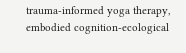trauma-informed yoga therapy, embodied cognition-ecological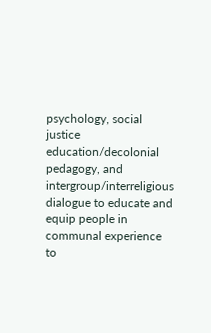psychology, social justice education/decolonial pedagogy, and intergroup/interreligious dialogue to educate and equip people in communal experience to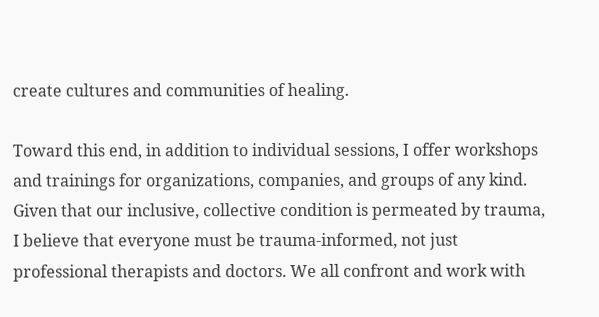create cultures and communities of healing.

Toward this end, in addition to individual sessions, I offer workshops and trainings for organizations, companies, and groups of any kind. Given that our inclusive, collective condition is permeated by trauma, I believe that everyone must be trauma-informed, not just professional therapists and doctors. We all confront and work with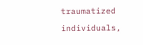traumatized individuals,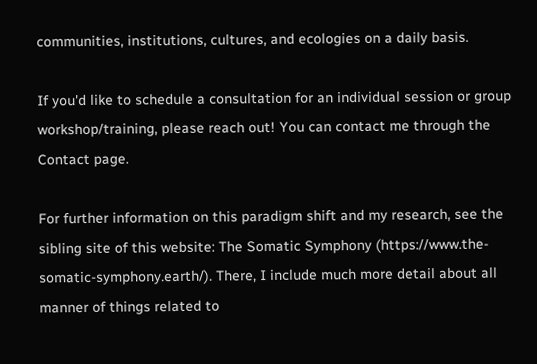communities, institutions, cultures, and ecologies on a daily basis.

If you'd like to schedule a consultation for an individual session or group workshop/training, please reach out! You can contact me through the Contact page.

For further information on this paradigm shift and my research, see the sibling site of this website: The Somatic Symphony (https://www.the-somatic-symphony.earth/). There, I include much more detail about all manner of things related to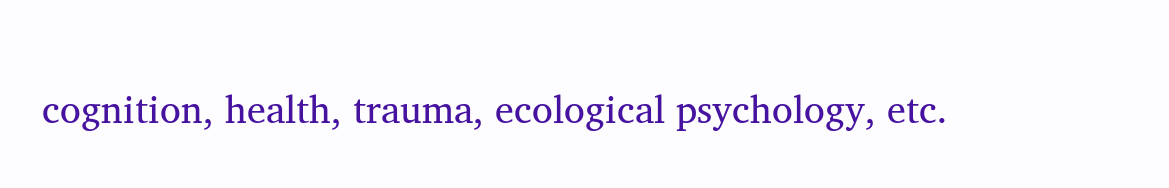cognition, health, trauma, ecological psychology, etc.